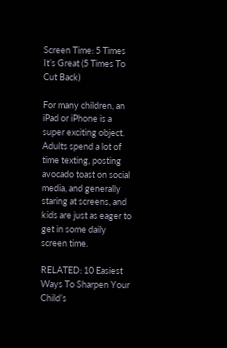Screen Time: 5 Times It’s Great (5 Times To Cut Back)

For many children, an iPad or iPhone is a super exciting object. Adults spend a lot of time texting, posting avocado toast on social media, and generally staring at screens, and kids are just as eager to get in some daily screen time.

RELATED: 10 Easiest Ways To Sharpen Your Child’s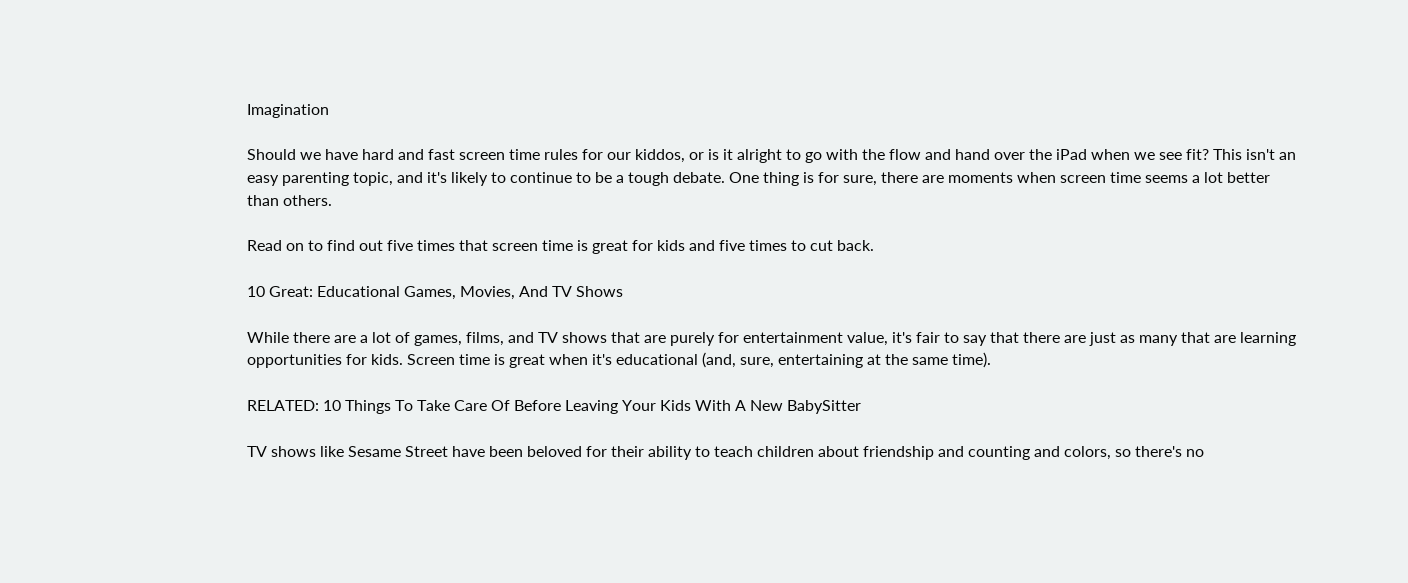Imagination

Should we have hard and fast screen time rules for our kiddos, or is it alright to go with the flow and hand over the iPad when we see fit? This isn't an easy parenting topic, and it's likely to continue to be a tough debate. One thing is for sure, there are moments when screen time seems a lot better than others.

Read on to find out five times that screen time is great for kids and five times to cut back.

10 Great: Educational Games, Movies, And TV Shows

While there are a lot of games, films, and TV shows that are purely for entertainment value, it's fair to say that there are just as many that are learning opportunities for kids. Screen time is great when it's educational (and, sure, entertaining at the same time).

RELATED: 10 Things To Take Care Of Before Leaving Your Kids With A New BabySitter

TV shows like Sesame Street have been beloved for their ability to teach children about friendship and counting and colors, so there's no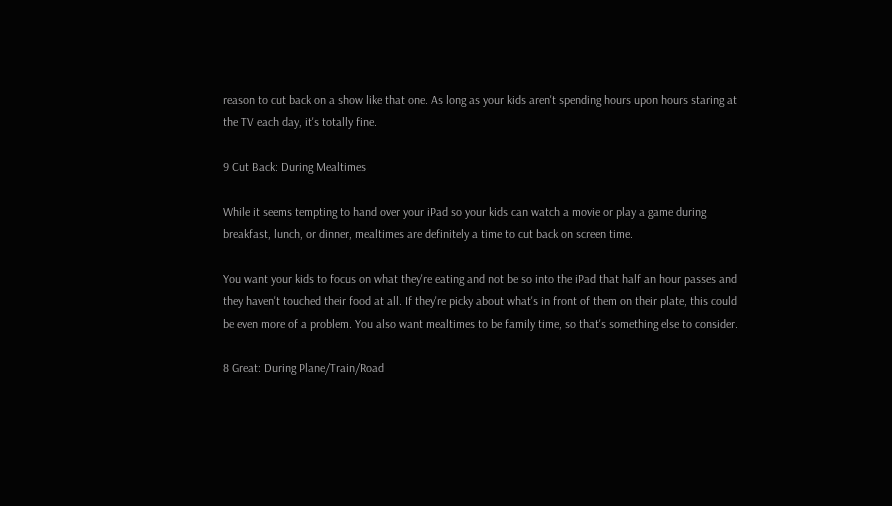reason to cut back on a show like that one. As long as your kids aren't spending hours upon hours staring at the TV each day, it's totally fine.

9 Cut Back: During Mealtimes

While it seems tempting to hand over your iPad so your kids can watch a movie or play a game during breakfast, lunch, or dinner, mealtimes are definitely a time to cut back on screen time.

You want your kids to focus on what they're eating and not be so into the iPad that half an hour passes and they haven't touched their food at all. If they're picky about what's in front of them on their plate, this could be even more of a problem. You also want mealtimes to be family time, so that's something else to consider.

8 Great: During Plane/Train/Road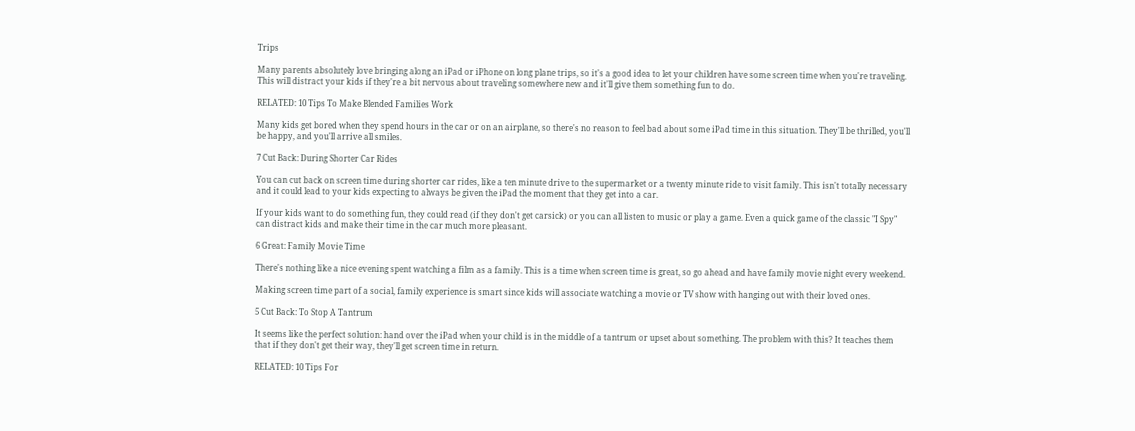Trips

Many parents absolutely love bringing along an iPad or iPhone on long plane trips, so it's a good idea to let your children have some screen time when you're traveling. This will distract your kids if they're a bit nervous about traveling somewhere new and it'll give them something fun to do.

RELATED: 10 Tips To Make Blended Families Work

Many kids get bored when they spend hours in the car or on an airplane, so there's no reason to feel bad about some iPad time in this situation. They'll be thrilled, you'll be happy, and you'll arrive all smiles.

7 Cut Back: During Shorter Car Rides

You can cut back on screen time during shorter car rides, like a ten minute drive to the supermarket or a twenty minute ride to visit family. This isn't totally necessary and it could lead to your kids expecting to always be given the iPad the moment that they get into a car.

If your kids want to do something fun, they could read (if they don't get carsick) or you can all listen to music or play a game. Even a quick game of the classic "I Spy" can distract kids and make their time in the car much more pleasant.

6 Great: Family Movie Time

There's nothing like a nice evening spent watching a film as a family. This is a time when screen time is great, so go ahead and have family movie night every weekend.

Making screen time part of a social, family experience is smart since kids will associate watching a movie or TV show with hanging out with their loved ones.

5 Cut Back: To Stop A Tantrum

It seems like the perfect solution: hand over the iPad when your child is in the middle of a tantrum or upset about something. The problem with this? It teaches them that if they don't get their way, they'll get screen time in return.

RELATED: 10 Tips For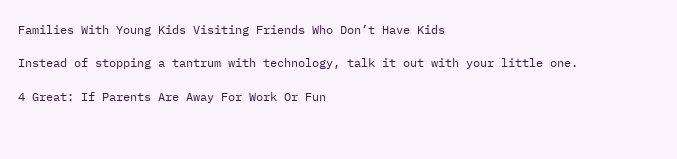Families With Young Kids Visiting Friends Who Don’t Have Kids

Instead of stopping a tantrum with technology, talk it out with your little one.

4 Great: If Parents Are Away For Work Or Fun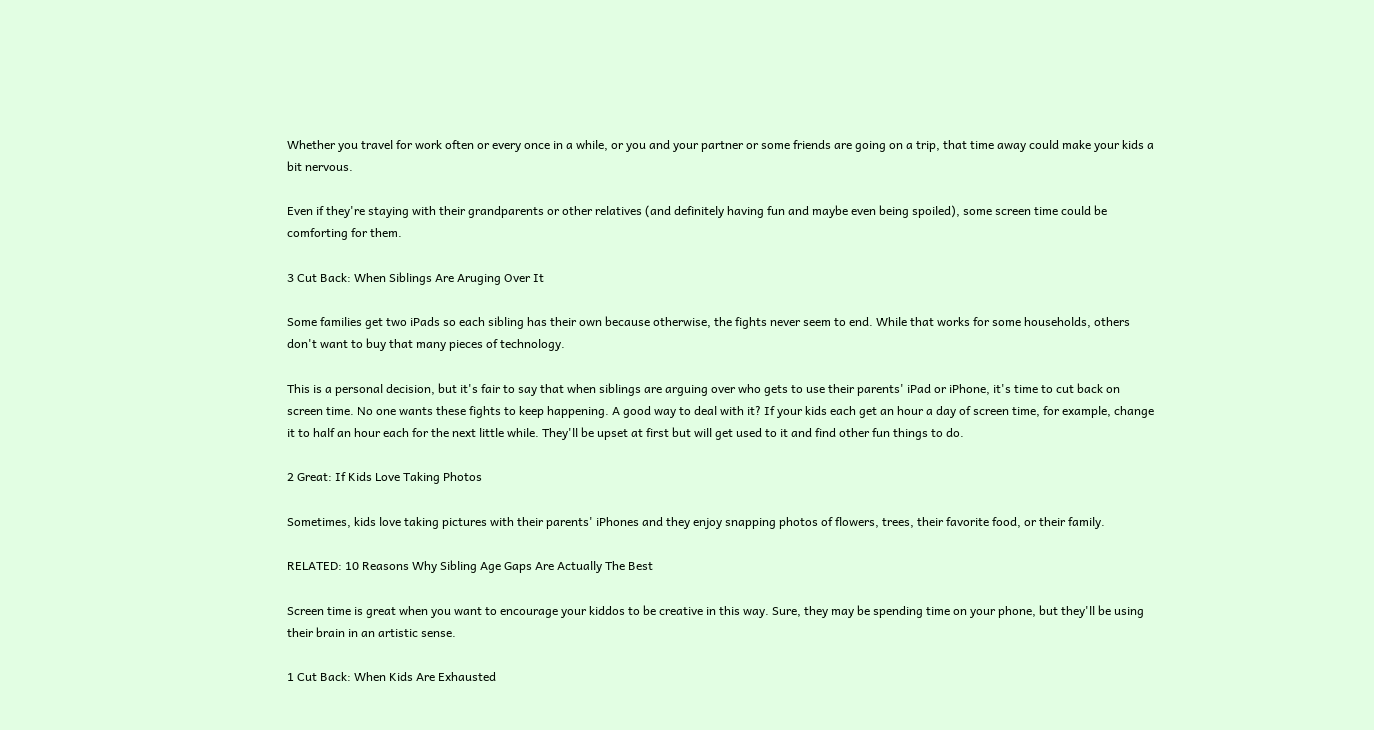Whether you travel for work often or every once in a while, or you and your partner or some friends are going on a trip, that time away could make your kids a bit nervous.

Even if they're staying with their grandparents or other relatives (and definitely having fun and maybe even being spoiled), some screen time could be comforting for them.

3 Cut Back: When Siblings Are Aruging Over It

Some families get two iPads so each sibling has their own because otherwise, the fights never seem to end. While that works for some households, others don't want to buy that many pieces of technology.

This is a personal decision, but it's fair to say that when siblings are arguing over who gets to use their parents' iPad or iPhone, it's time to cut back on screen time. No one wants these fights to keep happening. A good way to deal with it? If your kids each get an hour a day of screen time, for example, change it to half an hour each for the next little while. They'll be upset at first but will get used to it and find other fun things to do.

2 Great: If Kids Love Taking Photos

Sometimes, kids love taking pictures with their parents' iPhones and they enjoy snapping photos of flowers, trees, their favorite food, or their family.

RELATED: 10 Reasons Why Sibling Age Gaps Are Actually The Best

Screen time is great when you want to encourage your kiddos to be creative in this way. Sure, they may be spending time on your phone, but they'll be using their brain in an artistic sense.

1 Cut Back: When Kids Are Exhausted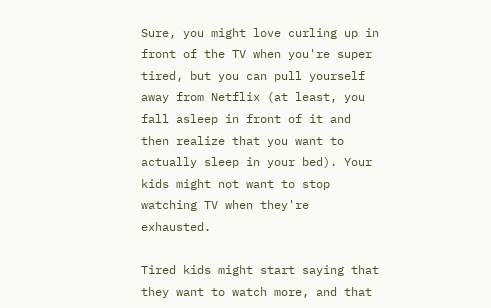Sure, you might love curling up in front of the TV when you're super tired, but you can pull yourself away from Netflix (at least, you fall asleep in front of it and then realize that you want to actually sleep in your bed). Your kids might not want to stop watching TV when they're exhausted.

Tired kids might start saying that they want to watch more, and that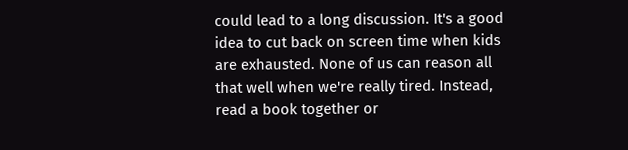could lead to a long discussion. It's a good idea to cut back on screen time when kids are exhausted. None of us can reason all that well when we're really tired. Instead, read a book together or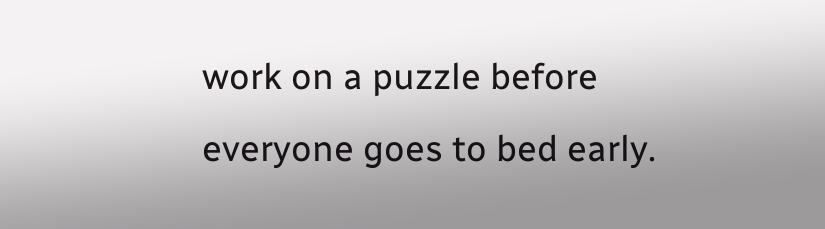work on a puzzle before everyone goes to bed early.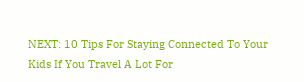NEXT: 10 Tips For Staying Connected To Your Kids If You Travel A Lot For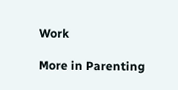Work

More in Parenting